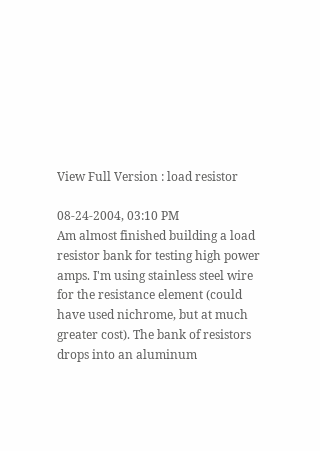View Full Version : load resistor

08-24-2004, 03:10 PM
Am almost finished building a load resistor bank for testing high power amps. I'm using stainless steel wire for the resistance element (could have used nichrome, but at much greater cost). The bank of resistors drops into an aluminum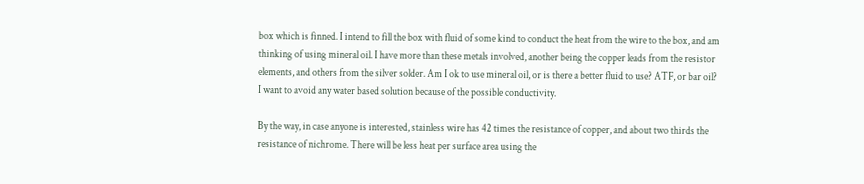box which is finned. I intend to fill the box with fluid of some kind to conduct the heat from the wire to the box, and am thinking of using mineral oil. I have more than these metals involved, another being the copper leads from the resistor elements, and others from the silver solder. Am I ok to use mineral oil, or is there a better fluid to use? ATF, or bar oil? I want to avoid any water based solution because of the possible conductivity.

By the way, in case anyone is interested, stainless wire has 42 times the resistance of copper, and about two thirds the resistance of nichrome. There will be less heat per surface area using the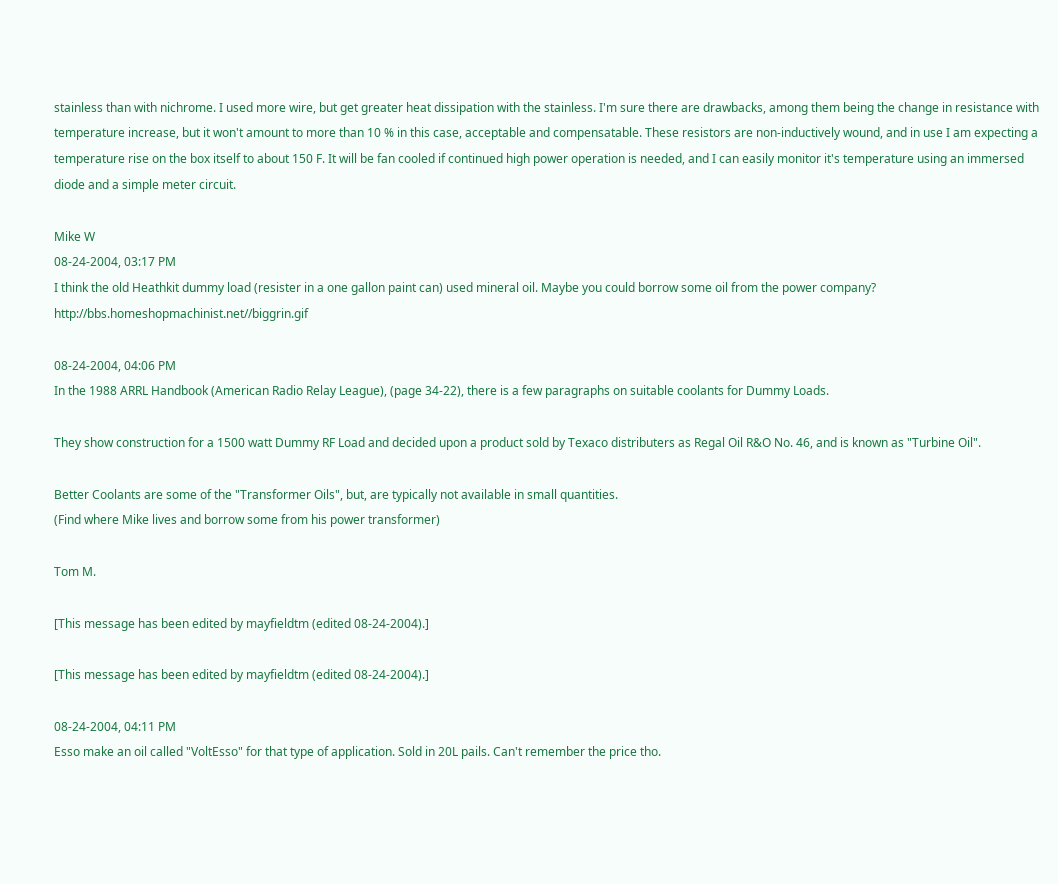stainless than with nichrome. I used more wire, but get greater heat dissipation with the stainless. I'm sure there are drawbacks, among them being the change in resistance with temperature increase, but it won't amount to more than 10 % in this case, acceptable and compensatable. These resistors are non-inductively wound, and in use I am expecting a temperature rise on the box itself to about 150 F. It will be fan cooled if continued high power operation is needed, and I can easily monitor it's temperature using an immersed diode and a simple meter circuit.

Mike W
08-24-2004, 03:17 PM
I think the old Heathkit dummy load (resister in a one gallon paint can) used mineral oil. Maybe you could borrow some oil from the power company? http://bbs.homeshopmachinist.net//biggrin.gif

08-24-2004, 04:06 PM
In the 1988 ARRL Handbook (American Radio Relay League), (page 34-22), there is a few paragraphs on suitable coolants for Dummy Loads.

They show construction for a 1500 watt Dummy RF Load and decided upon a product sold by Texaco distributers as Regal Oil R&O No. 46, and is known as "Turbine Oil".

Better Coolants are some of the "Transformer Oils", but, are typically not available in small quantities.
(Find where Mike lives and borrow some from his power transformer)

Tom M.

[This message has been edited by mayfieldtm (edited 08-24-2004).]

[This message has been edited by mayfieldtm (edited 08-24-2004).]

08-24-2004, 04:11 PM
Esso make an oil called "VoltEsso" for that type of application. Sold in 20L pails. Can't remember the price tho.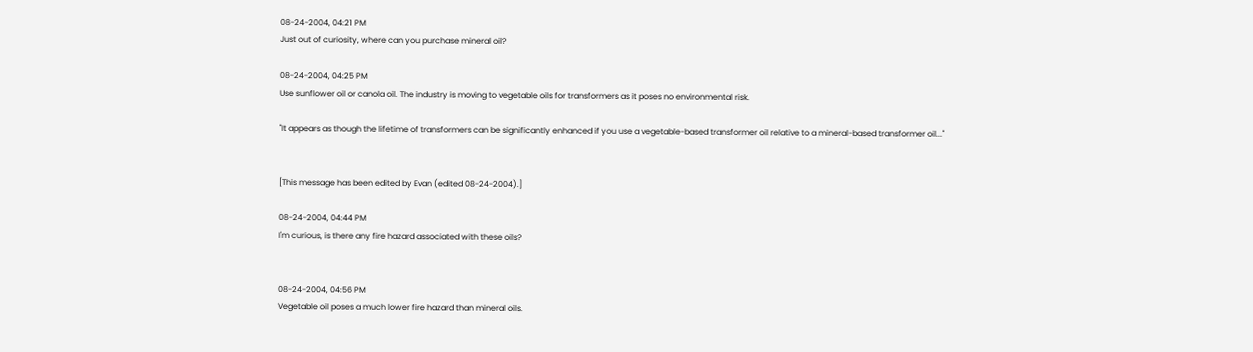08-24-2004, 04:21 PM
Just out of curiosity, where can you purchase mineral oil?

08-24-2004, 04:25 PM
Use sunflower oil or canola oil. The industry is moving to vegetable oils for transformers as it poses no environmental risk.

"It appears as though the lifetime of transformers can be significantly enhanced if you use a vegetable-based transformer oil relative to a mineral-based transformer oil..."


[This message has been edited by Evan (edited 08-24-2004).]

08-24-2004, 04:44 PM
I'm curious, is there any fire hazard associated with these oils?


08-24-2004, 04:56 PM
Vegetable oil poses a much lower fire hazard than mineral oils.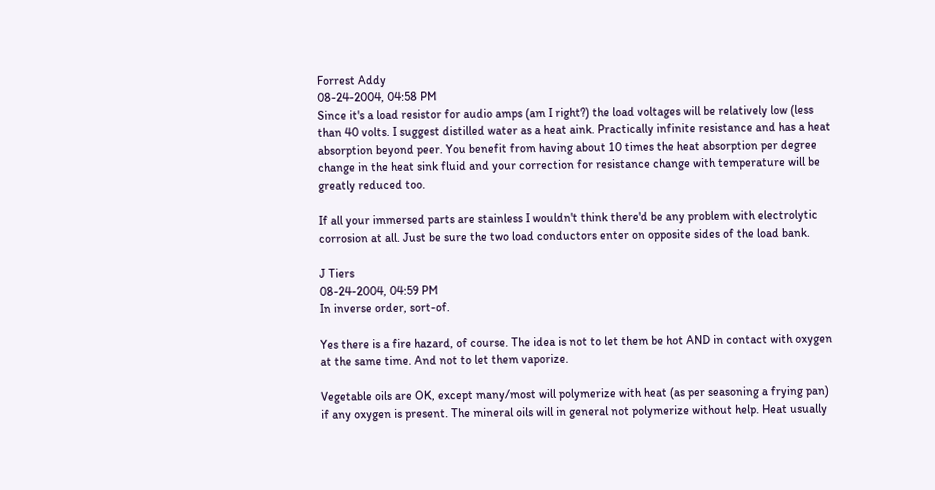Forrest Addy
08-24-2004, 04:58 PM
Since it's a load resistor for audio amps (am I right?) the load voltages will be relatively low (less than 40 volts. I suggest distilled water as a heat aink. Practically infinite resistance and has a heat absorption beyond peer. You benefit from having about 10 times the heat absorption per degree change in the heat sink fluid and your correction for resistance change with temperature will be greatly reduced too.

If all your immersed parts are stainless I wouldn't think there'd be any problem with electrolytic corrosion at all. Just be sure the two load conductors enter on opposite sides of the load bank.

J Tiers
08-24-2004, 04:59 PM
In inverse order, sort-of.

Yes there is a fire hazard, of course. The idea is not to let them be hot AND in contact with oxygen at the same time. And not to let them vaporize.

Vegetable oils are OK, except many/most will polymerize with heat (as per seasoning a frying pan) if any oxygen is present. The mineral oils will in general not polymerize without help. Heat usually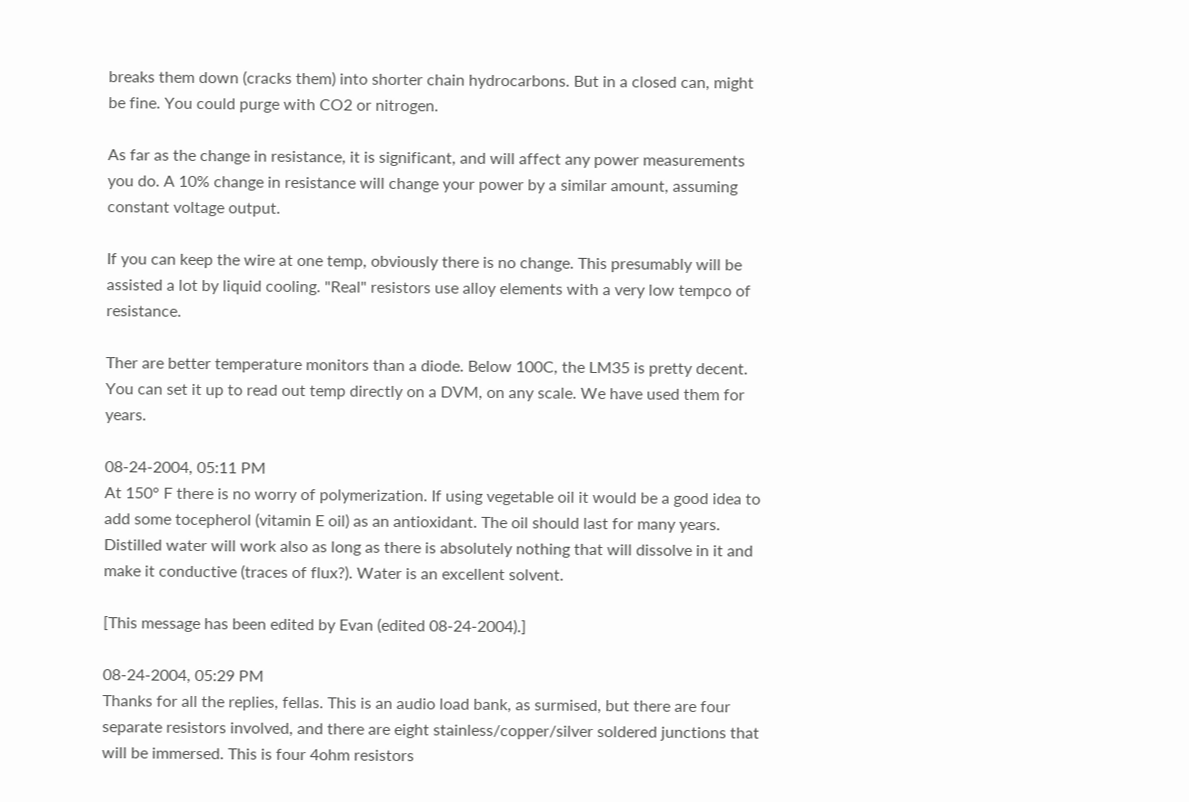breaks them down (cracks them) into shorter chain hydrocarbons. But in a closed can, might be fine. You could purge with CO2 or nitrogen.

As far as the change in resistance, it is significant, and will affect any power measurements you do. A 10% change in resistance will change your power by a similar amount, assuming constant voltage output.

If you can keep the wire at one temp, obviously there is no change. This presumably will be assisted a lot by liquid cooling. "Real" resistors use alloy elements with a very low tempco of resistance.

Ther are better temperature monitors than a diode. Below 100C, the LM35 is pretty decent. You can set it up to read out temp directly on a DVM, on any scale. We have used them for years.

08-24-2004, 05:11 PM
At 150° F there is no worry of polymerization. If using vegetable oil it would be a good idea to add some tocepherol (vitamin E oil) as an antioxidant. The oil should last for many years. Distilled water will work also as long as there is absolutely nothing that will dissolve in it and make it conductive (traces of flux?). Water is an excellent solvent.

[This message has been edited by Evan (edited 08-24-2004).]

08-24-2004, 05:29 PM
Thanks for all the replies, fellas. This is an audio load bank, as surmised, but there are four separate resistors involved, and there are eight stainless/copper/silver soldered junctions that will be immersed. This is four 4ohm resistors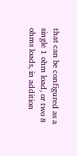that can be configured as a single 1 ohm load, or two 8 ohms loads, in addition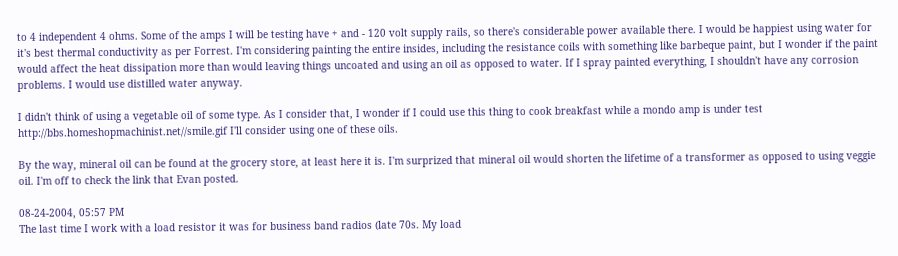to 4 independent 4 ohms. Some of the amps I will be testing have + and - 120 volt supply rails, so there's considerable power available there. I would be happiest using water for it's best thermal conductivity as per Forrest. I'm considering painting the entire insides, including the resistance coils with something like barbeque paint, but I wonder if the paint would affect the heat dissipation more than would leaving things uncoated and using an oil as opposed to water. If I spray painted everything, I shouldn't have any corrosion problems. I would use distilled water anyway.

I didn't think of using a vegetable oil of some type. As I consider that, I wonder if I could use this thing to cook breakfast while a mondo amp is under test http://bbs.homeshopmachinist.net//smile.gif I'll consider using one of these oils.

By the way, mineral oil can be found at the grocery store, at least here it is. I'm surprized that mineral oil would shorten the lifetime of a transformer as opposed to using veggie oil. I'm off to check the link that Evan posted.

08-24-2004, 05:57 PM
The last time I work with a load resistor it was for business band radios (late 70s. My load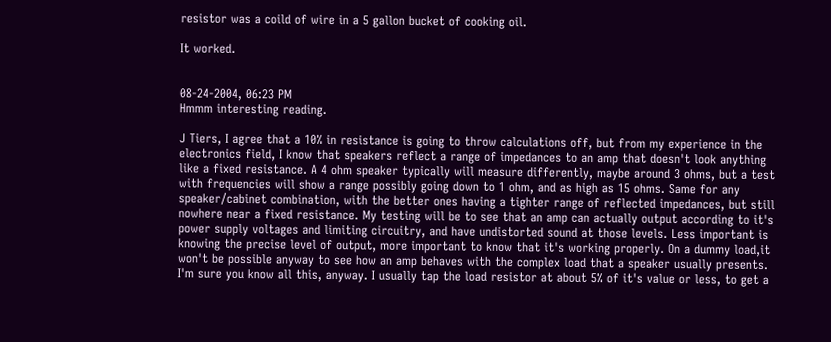resistor was a coild of wire in a 5 gallon bucket of cooking oil.

It worked.


08-24-2004, 06:23 PM
Hmmm interesting reading.

J Tiers, I agree that a 10% in resistance is going to throw calculations off, but from my experience in the electronics field, I know that speakers reflect a range of impedances to an amp that doesn't look anything like a fixed resistance. A 4 ohm speaker typically will measure differently, maybe around 3 ohms, but a test with frequencies will show a range possibly going down to 1 ohm, and as high as 15 ohms. Same for any speaker/cabinet combination, with the better ones having a tighter range of reflected impedances, but still nowhere near a fixed resistance. My testing will be to see that an amp can actually output according to it's power supply voltages and limiting circuitry, and have undistorted sound at those levels. Less important is knowing the precise level of output, more important to know that it's working properly. On a dummy load,it won't be possible anyway to see how an amp behaves with the complex load that a speaker usually presents. I'm sure you know all this, anyway. I usually tap the load resistor at about 5% of it's value or less, to get a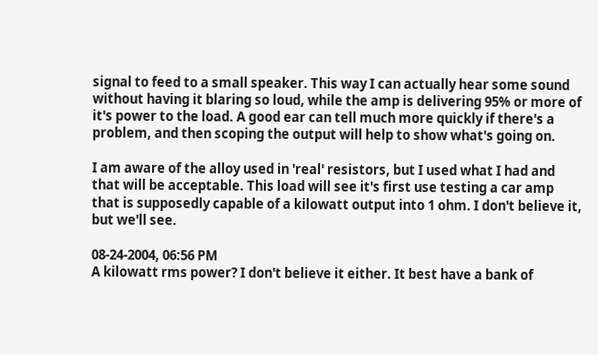signal to feed to a small speaker. This way I can actually hear some sound without having it blaring so loud, while the amp is delivering 95% or more of it's power to the load. A good ear can tell much more quickly if there's a problem, and then scoping the output will help to show what's going on.

I am aware of the alloy used in 'real' resistors, but I used what I had and that will be acceptable. This load will see it's first use testing a car amp that is supposedly capable of a kilowatt output into 1 ohm. I don't believe it, but we'll see.

08-24-2004, 06:56 PM
A kilowatt rms power? I don't believe it either. It best have a bank of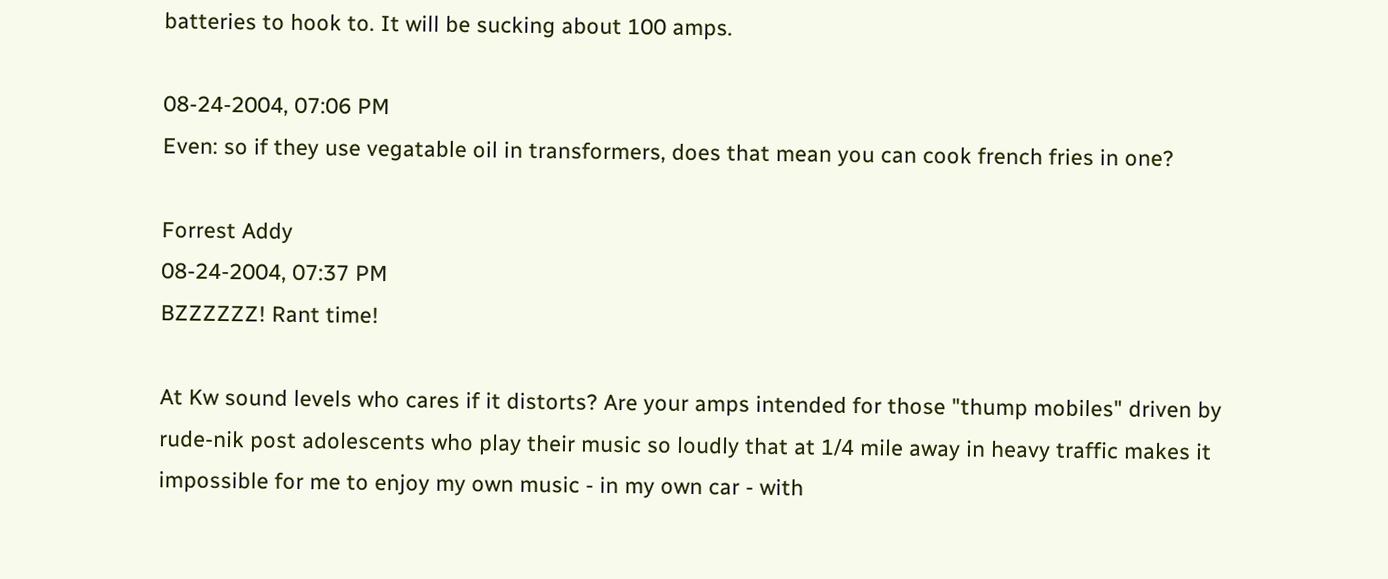batteries to hook to. It will be sucking about 100 amps.

08-24-2004, 07:06 PM
Even: so if they use vegatable oil in transformers, does that mean you can cook french fries in one?

Forrest Addy
08-24-2004, 07:37 PM
BZZZZZZ! Rant time!

At Kw sound levels who cares if it distorts? Are your amps intended for those "thump mobiles" driven by rude-nik post adolescents who play their music so loudly that at 1/4 mile away in heavy traffic makes it impossible for me to enjoy my own music - in my own car - with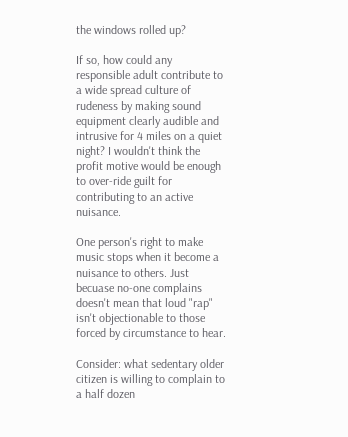the windows rolled up?

If so, how could any responsible adult contribute to a wide spread culture of rudeness by making sound equipment clearly audible and intrusive for 4 miles on a quiet night? I wouldn't think the profit motive would be enough to over-ride guilt for contributing to an active nuisance.

One person's right to make music stops when it become a nuisance to others. Just becuase no-one complains doesn't mean that loud "rap" isn't objectionable to those forced by circumstance to hear.

Consider: what sedentary older citizen is willing to complain to a half dozen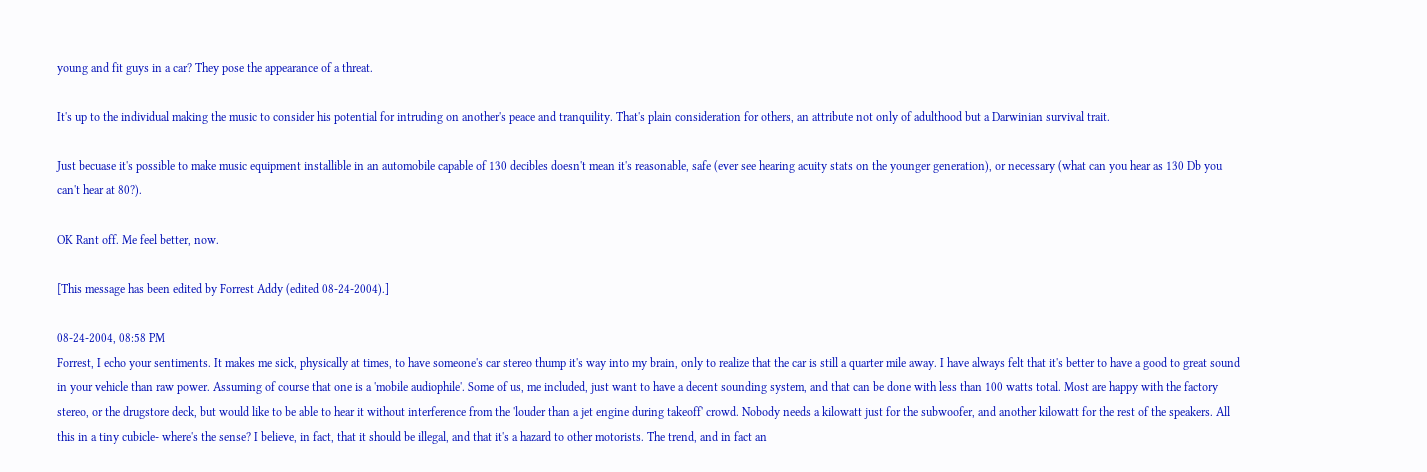young and fit guys in a car? They pose the appearance of a threat.

It's up to the individual making the music to consider his potential for intruding on another's peace and tranquility. That's plain consideration for others, an attribute not only of adulthood but a Darwinian survival trait.

Just becuase it's possible to make music equipment installible in an automobile capable of 130 decibles doesn't mean it's reasonable, safe (ever see hearing acuity stats on the younger generation), or necessary (what can you hear as 130 Db you can't hear at 80?).

OK Rant off. Me feel better, now.

[This message has been edited by Forrest Addy (edited 08-24-2004).]

08-24-2004, 08:58 PM
Forrest, I echo your sentiments. It makes me sick, physically at times, to have someone's car stereo thump it's way into my brain, only to realize that the car is still a quarter mile away. I have always felt that it's better to have a good to great sound in your vehicle than raw power. Assuming of course that one is a 'mobile audiophile'. Some of us, me included, just want to have a decent sounding system, and that can be done with less than 100 watts total. Most are happy with the factory stereo, or the drugstore deck, but would like to be able to hear it without interference from the 'louder than a jet engine during takeoff' crowd. Nobody needs a kilowatt just for the subwoofer, and another kilowatt for the rest of the speakers. All this in a tiny cubicle- where's the sense? I believe, in fact, that it should be illegal, and that it's a hazard to other motorists. The trend, and in fact an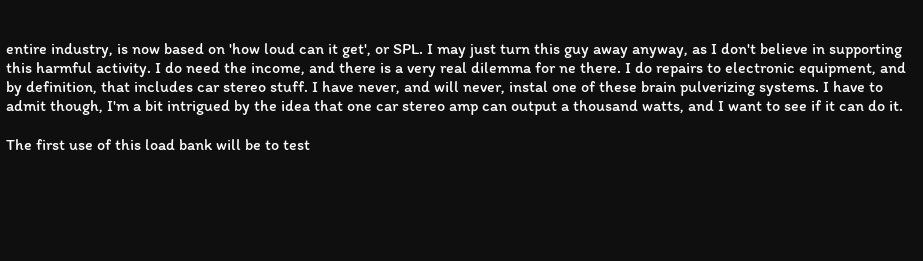entire industry, is now based on 'how loud can it get', or SPL. I may just turn this guy away anyway, as I don't believe in supporting this harmful activity. I do need the income, and there is a very real dilemma for ne there. I do repairs to electronic equipment, and by definition, that includes car stereo stuff. I have never, and will never, instal one of these brain pulverizing systems. I have to admit though, I'm a bit intrigued by the idea that one car stereo amp can output a thousand watts, and I want to see if it can do it.

The first use of this load bank will be to test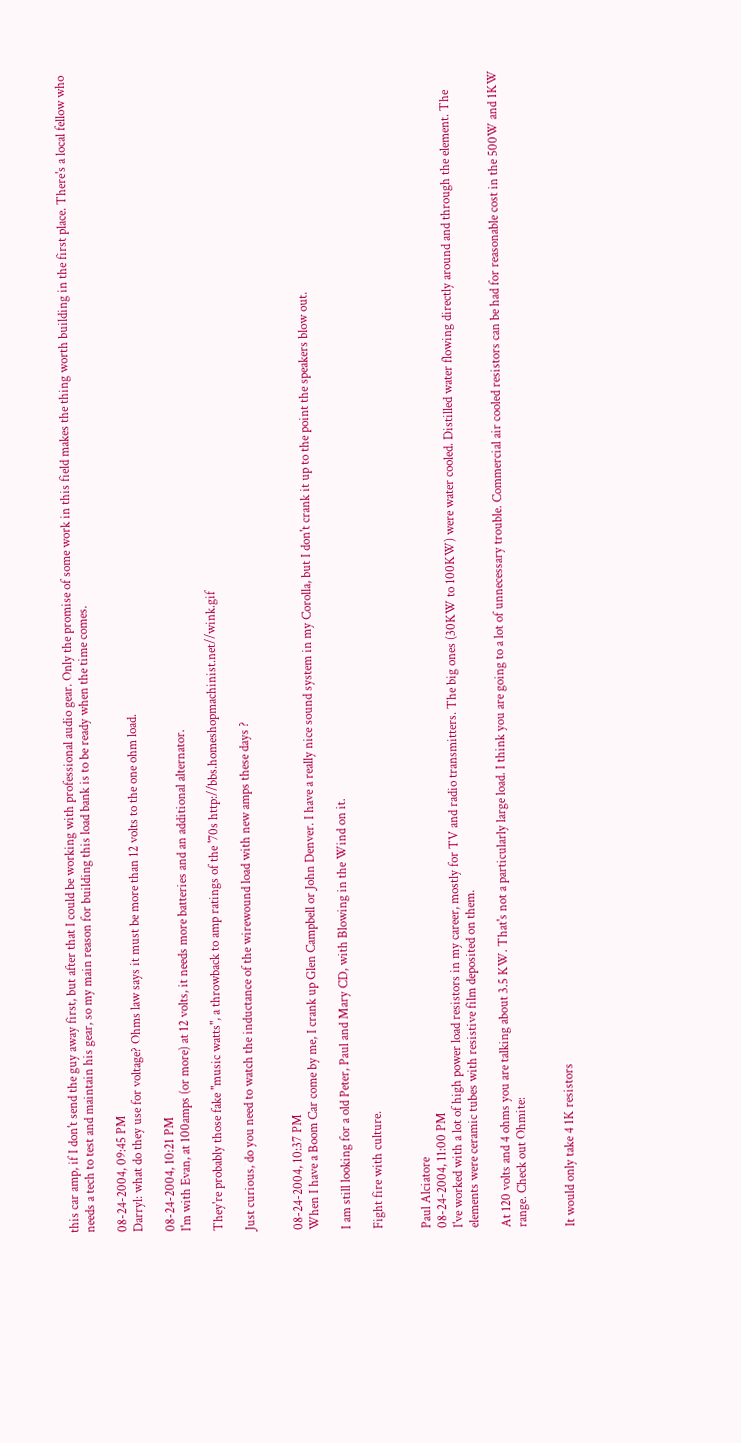this car amp, if I don't send the guy away first, but after that I could be working with professional audio gear. Only the promise of some work in this field makes the thing worth building in the first place. There's a local fellow who needs a tech to test and maintain his gear, so my main reason for building this load bank is to be ready when the time comes.

08-24-2004, 09:45 PM
Darryl: what do they use for voltage? Ohms law says it must be more than 12 volts to the one ohm load.

08-24-2004, 10:21 PM
I'm with Evan, at 100amps (or more) at 12 volts, it needs more batteries and an additional alternator.

They're probably those fake "music watts", a throwback to amp ratings of the '70s http://bbs.homeshopmachinist.net//wink.gif

Just curious, do you need to watch the inductance of the wirewound load with new amps these days ?


08-24-2004, 10:37 PM
When I have a Boom Car come by me, I crank up Glen Campbell or John Denver. I have a really nice sound system in my Corolla, but I don't crank it up to the point the speakers blow out.

I am still looking for a old Peter, Paul and Mary CD, with Blowing in the Wind on it.

Fight fire with culture.


Paul Alciatore
08-24-2004, 11:00 PM
I've worked with a lot of high power load resistors in my career, mostly for TV and radio transmitters. The big ones (30KW to 100KW) were water cooled. Distilled water flowing directly around and through the element. The elements were ceramic tubes with resistive film deposited on them.

At 120 volts and 4 ohms you are talking about 3.5 KW. That's not a particularly large load. I think you are going to a lot of unnecessary trouble. Commercial air cooled resistors can be had for reasonable cost in the 500W and 1KW range. Check out Ohmite:


It would only take 4 1K resistors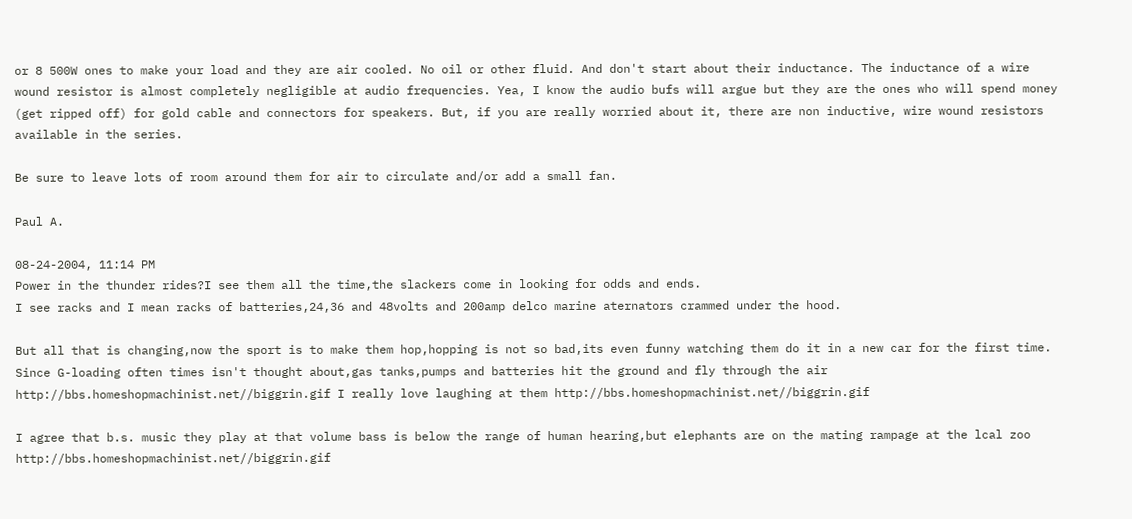or 8 500W ones to make your load and they are air cooled. No oil or other fluid. And don't start about their inductance. The inductance of a wire wound resistor is almost completely negligible at audio frequencies. Yea, I know the audio bufs will argue but they are the ones who will spend money (get ripped off) for gold cable and connectors for speakers. But, if you are really worried about it, there are non inductive, wire wound resistors available in the series.

Be sure to leave lots of room around them for air to circulate and/or add a small fan.

Paul A.

08-24-2004, 11:14 PM
Power in the thunder rides?I see them all the time,the slackers come in looking for odds and ends.
I see racks and I mean racks of batteries,24,36 and 48volts and 200amp delco marine aternators crammed under the hood.

But all that is changing,now the sport is to make them hop,hopping is not so bad,its even funny watching them do it in a new car for the first time.
Since G-loading often times isn't thought about,gas tanks,pumps and batteries hit the ground and fly through the air http://bbs.homeshopmachinist.net//biggrin.gif I really love laughing at them http://bbs.homeshopmachinist.net//biggrin.gif

I agree that b.s. music they play at that volume bass is below the range of human hearing,but elephants are on the mating rampage at the lcal zoo http://bbs.homeshopmachinist.net//biggrin.gif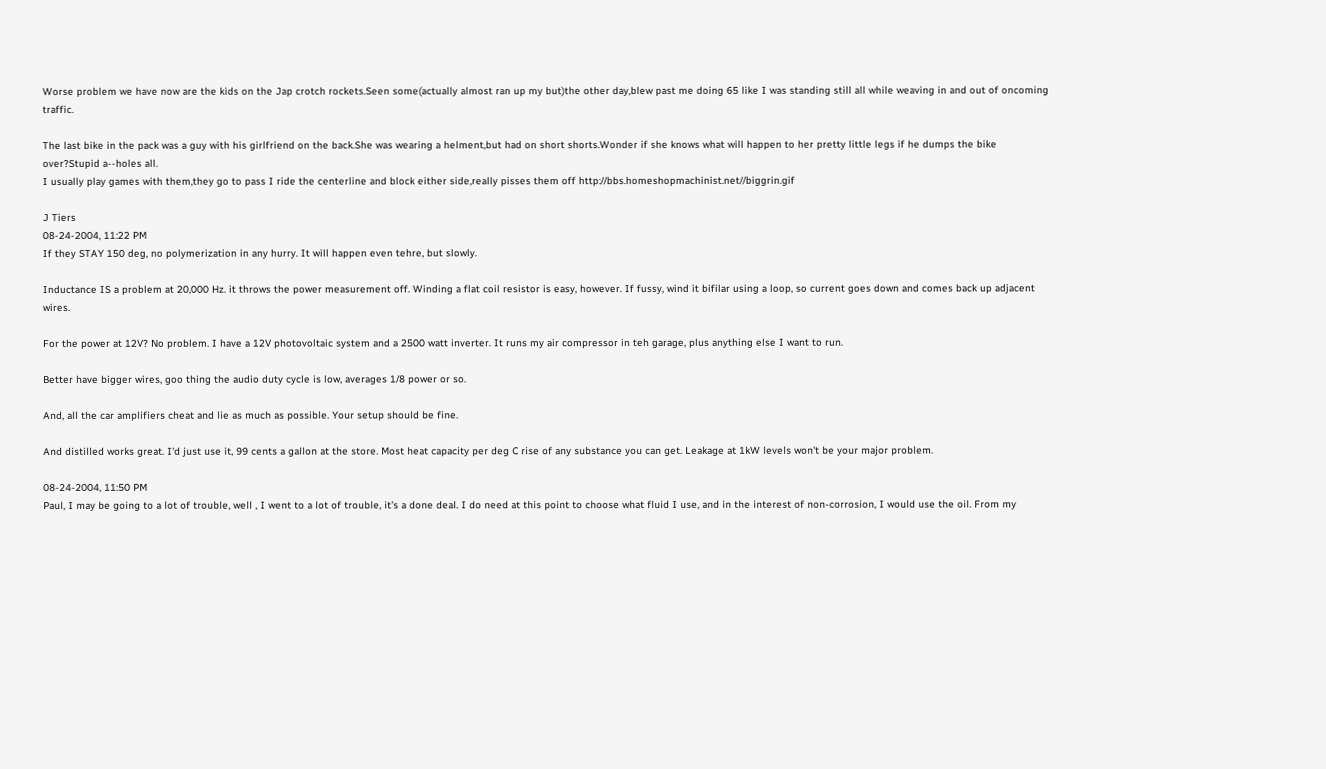Worse problem we have now are the kids on the Jap crotch rockets.Seen some(actually almost ran up my but)the other day,blew past me doing 65 like I was standing still all while weaving in and out of oncoming traffic.

The last bike in the pack was a guy with his girlfriend on the back.She was wearing a helment,but had on short shorts.Wonder if she knows what will happen to her pretty little legs if he dumps the bike over?Stupid a--holes all.
I usually play games with them,they go to pass I ride the centerline and block either side,really pisses them off http://bbs.homeshopmachinist.net//biggrin.gif

J Tiers
08-24-2004, 11:22 PM
If they STAY 150 deg, no polymerization in any hurry. It will happen even tehre, but slowly.

Inductance IS a problem at 20,000 Hz. it throws the power measurement off. Winding a flat coil resistor is easy, however. If fussy, wind it bifilar using a loop, so current goes down and comes back up adjacent wires.

For the power at 12V? No problem. I have a 12V photovoltaic system and a 2500 watt inverter. It runs my air compressor in teh garage, plus anything else I want to run.

Better have bigger wires, goo thing the audio duty cycle is low, averages 1/8 power or so.

And, all the car amplifiers cheat and lie as much as possible. Your setup should be fine.

And distilled works great. I'd just use it, 99 cents a gallon at the store. Most heat capacity per deg C rise of any substance you can get. Leakage at 1kW levels won't be your major problem.

08-24-2004, 11:50 PM
Paul, I may be going to a lot of trouble, well , I went to a lot of trouble, it's a done deal. I do need at this point to choose what fluid I use, and in the interest of non-corrosion, I would use the oil. From my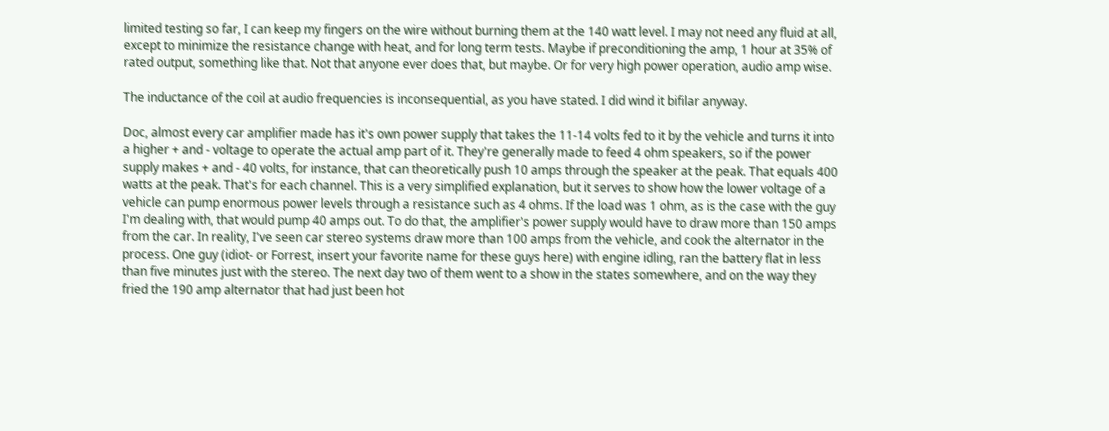limited testing so far, I can keep my fingers on the wire without burning them at the 140 watt level. I may not need any fluid at all, except to minimize the resistance change with heat, and for long term tests. Maybe if preconditioning the amp, 1 hour at 35% of rated output, something like that. Not that anyone ever does that, but maybe. Or for very high power operation, audio amp wise.

The inductance of the coil at audio frequencies is inconsequential, as you have stated. I did wind it bifilar anyway.

Doc, almost every car amplifier made has it's own power supply that takes the 11-14 volts fed to it by the vehicle and turns it into a higher + and - voltage to operate the actual amp part of it. They're generally made to feed 4 ohm speakers, so if the power supply makes + and - 40 volts, for instance, that can theoretically push 10 amps through the speaker at the peak. That equals 400 watts at the peak. That's for each channel. This is a very simplified explanation, but it serves to show how the lower voltage of a vehicle can pump enormous power levels through a resistance such as 4 ohms. If the load was 1 ohm, as is the case with the guy I'm dealing with, that would pump 40 amps out. To do that, the amplifier's power supply would have to draw more than 150 amps from the car. In reality, I've seen car stereo systems draw more than 100 amps from the vehicle, and cook the alternator in the process. One guy (idiot- or Forrest, insert your favorite name for these guys here) with engine idling, ran the battery flat in less than five minutes just with the stereo. The next day two of them went to a show in the states somewhere, and on the way they fried the 190 amp alternator that had just been hot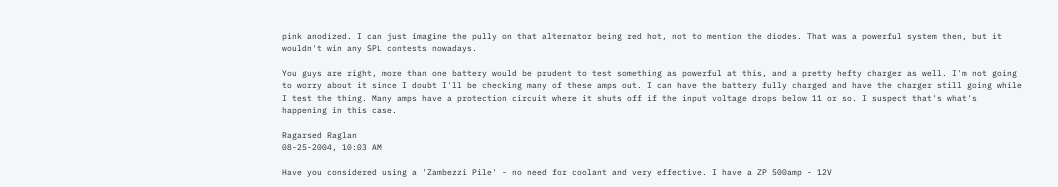pink anodized. I can just imagine the pully on that alternator being red hot, not to mention the diodes. That was a powerful system then, but it wouldn't win any SPL contests nowadays.

You guys are right, more than one battery would be prudent to test something as powerful at this, and a pretty hefty charger as well. I'm not going to worry about it since I doubt I'll be checking many of these amps out. I can have the battery fully charged and have the charger still going while I test the thing. Many amps have a protection circuit where it shuts off if the input voltage drops below 11 or so. I suspect that's what's happening in this case.

Ragarsed Raglan
08-25-2004, 10:03 AM

Have you considered using a 'Zambezzi Pile' - no need for coolant and very effective. I have a ZP 500amp - 12V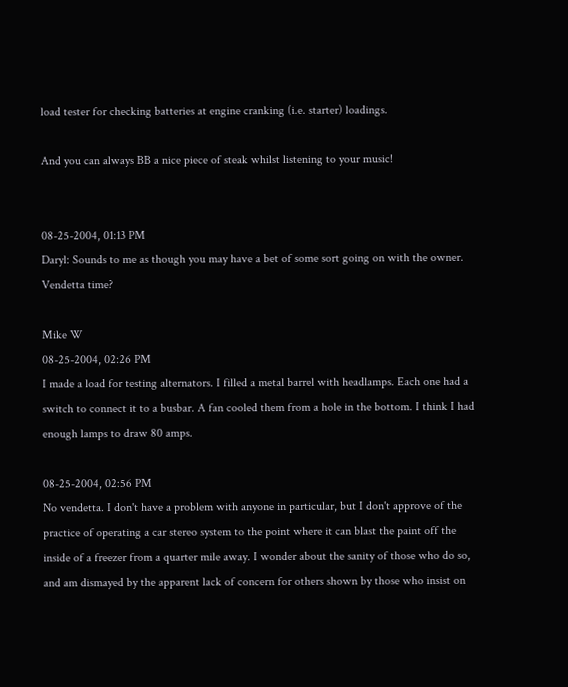load tester for checking batteries at engine cranking (i.e. starter) loadings.

And you can always BB a nice piece of steak whilst listening to your music!


08-25-2004, 01:13 PM
Daryl: Sounds to me as though you may have a bet of some sort going on with the owner. Vendetta time?

Mike W
08-25-2004, 02:26 PM
I made a load for testing alternators. I filled a metal barrel with headlamps. Each one had a switch to connect it to a busbar. A fan cooled them from a hole in the bottom. I think I had enough lamps to draw 80 amps.

08-25-2004, 02:56 PM
No vendetta. I don't have a problem with anyone in particular, but I don't approve of the practice of operating a car stereo system to the point where it can blast the paint off the inside of a freezer from a quarter mile away. I wonder about the sanity of those who do so, and am dismayed by the apparent lack of concern for others shown by those who insist on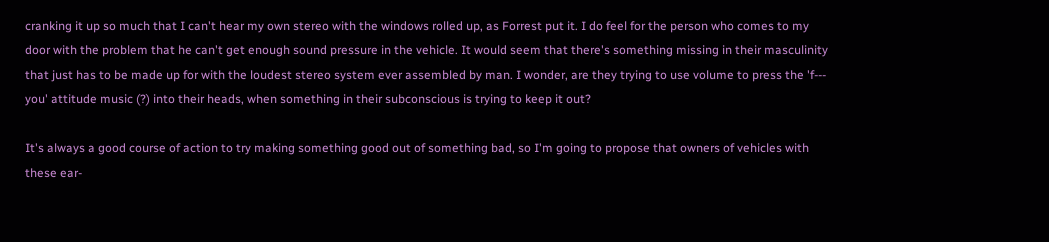cranking it up so much that I can't hear my own stereo with the windows rolled up, as Forrest put it. I do feel for the person who comes to my door with the problem that he can't get enough sound pressure in the vehicle. It would seem that there's something missing in their masculinity that just has to be made up for with the loudest stereo system ever assembled by man. I wonder, are they trying to use volume to press the 'f--- you' attitude music (?) into their heads, when something in their subconscious is trying to keep it out?

It's always a good course of action to try making something good out of something bad, so I'm going to propose that owners of vehicles with these ear-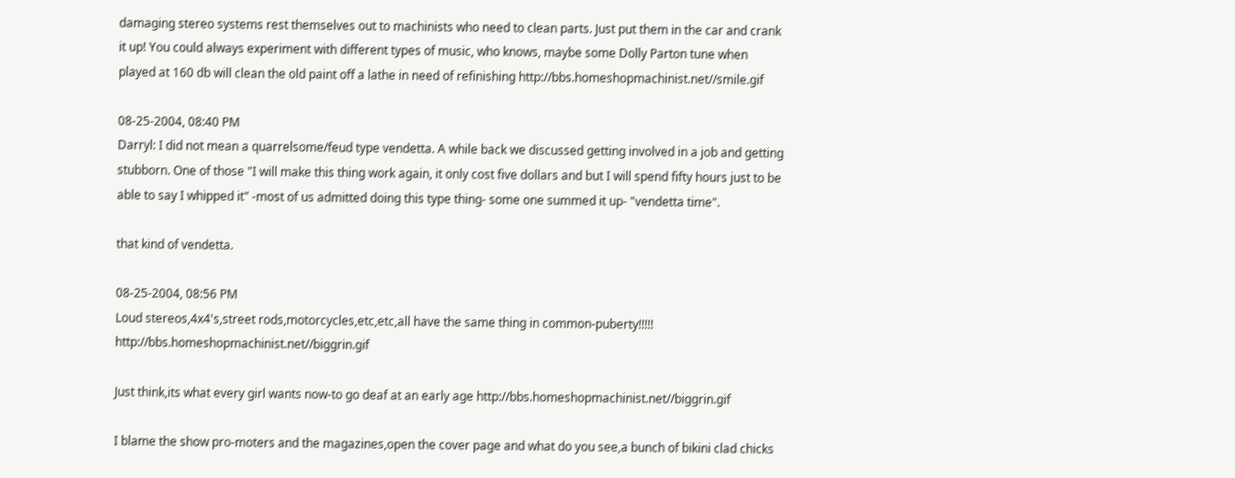damaging stereo systems rest themselves out to machinists who need to clean parts. Just put them in the car and crank it up! You could always experiment with different types of music, who knows, maybe some Dolly Parton tune when played at 160 db will clean the old paint off a lathe in need of refinishing http://bbs.homeshopmachinist.net//smile.gif

08-25-2004, 08:40 PM
Darryl: I did not mean a quarrelsome/feud type vendetta. A while back we discussed getting involved in a job and getting stubborn. One of those "I will make this thing work again, it only cost five dollars and but I will spend fifty hours just to be able to say I whipped it" -most of us admitted doing this type thing- some one summed it up- "vendetta time".

that kind of vendetta.

08-25-2004, 08:56 PM
Loud stereos,4x4's,street rods,motorcycles,etc,etc,all have the same thing in common-puberty!!!!! http://bbs.homeshopmachinist.net//biggrin.gif

Just think,its what every girl wants now-to go deaf at an early age http://bbs.homeshopmachinist.net//biggrin.gif

I blame the show pro-moters and the magazines,open the cover page and what do you see,a bunch of bikini clad chicks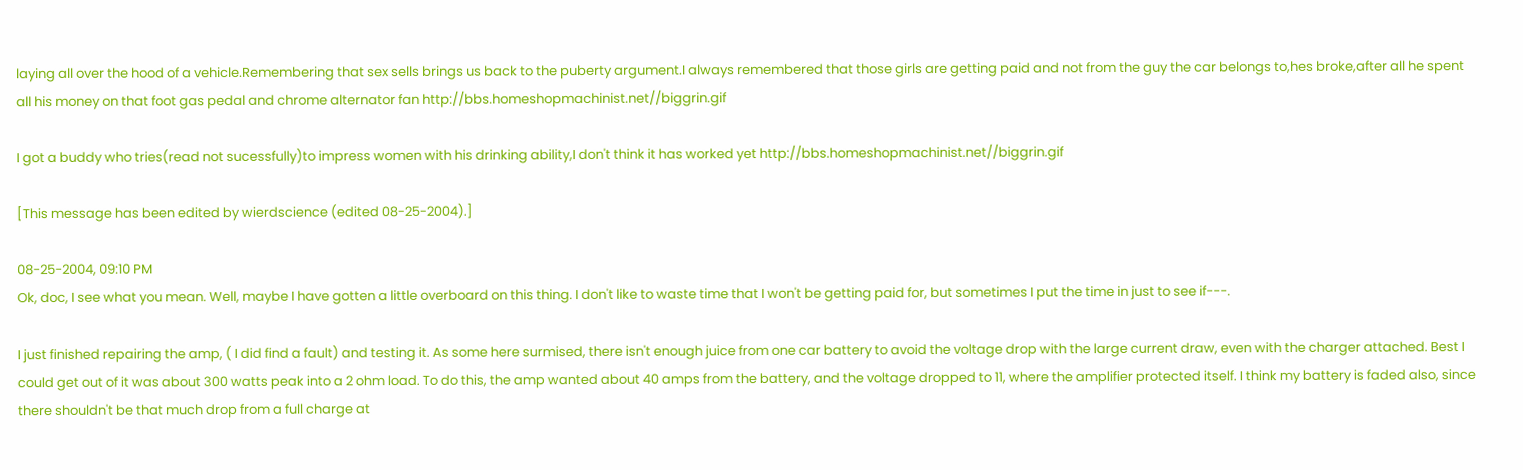laying all over the hood of a vehicle.Remembering that sex sells brings us back to the puberty argument.I always remembered that those girls are getting paid and not from the guy the car belongs to,hes broke,after all he spent all his money on that foot gas pedal and chrome alternator fan http://bbs.homeshopmachinist.net//biggrin.gif

I got a buddy who tries(read not sucessfully)to impress women with his drinking ability,I don't think it has worked yet http://bbs.homeshopmachinist.net//biggrin.gif

[This message has been edited by wierdscience (edited 08-25-2004).]

08-25-2004, 09:10 PM
Ok, doc, I see what you mean. Well, maybe I have gotten a little overboard on this thing. I don't like to waste time that I won't be getting paid for, but sometimes I put the time in just to see if---.

I just finished repairing the amp, ( I did find a fault) and testing it. As some here surmised, there isn't enough juice from one car battery to avoid the voltage drop with the large current draw, even with the charger attached. Best I could get out of it was about 300 watts peak into a 2 ohm load. To do this, the amp wanted about 40 amps from the battery, and the voltage dropped to 11, where the amplifier protected itself. I think my battery is faded also, since there shouldn't be that much drop from a full charge at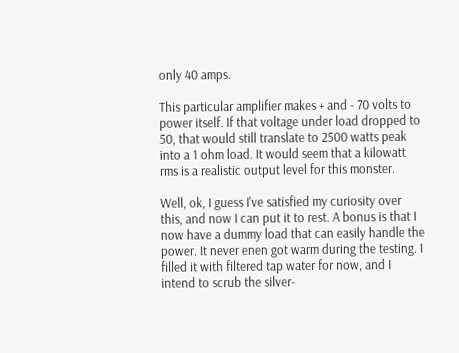only 40 amps.

This particular amplifier makes + and - 70 volts to power itself. If that voltage under load dropped to 50, that would still translate to 2500 watts peak into a 1 ohm load. It would seem that a kilowatt rms is a realistic output level for this monster.

Well, ok, I guess I've satisfied my curiosity over this, and now I can put it to rest. A bonus is that I now have a dummy load that can easily handle the power. It never enen got warm during the testing. I filled it with filtered tap water for now, and I intend to scrub the silver-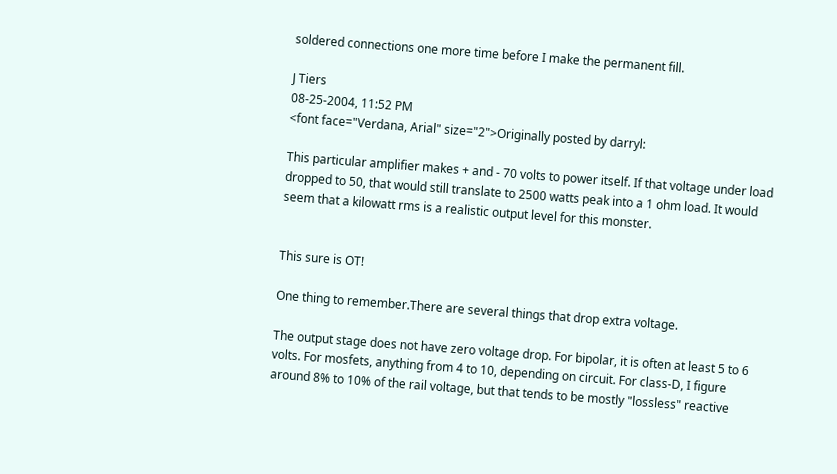soldered connections one more time before I make the permanent fill.

J Tiers
08-25-2004, 11:52 PM
<font face="Verdana, Arial" size="2">Originally posted by darryl:

This particular amplifier makes + and - 70 volts to power itself. If that voltage under load dropped to 50, that would still translate to 2500 watts peak into a 1 ohm load. It would seem that a kilowatt rms is a realistic output level for this monster.


This sure is OT!

One thing to remember.There are several things that drop extra voltage.

The output stage does not have zero voltage drop. For bipolar, it is often at least 5 to 6 volts. For mosfets, anything from 4 to 10, depending on circuit. For class-D, I figure around 8% to 10% of the rail voltage, but that tends to be mostly "lossless" reactive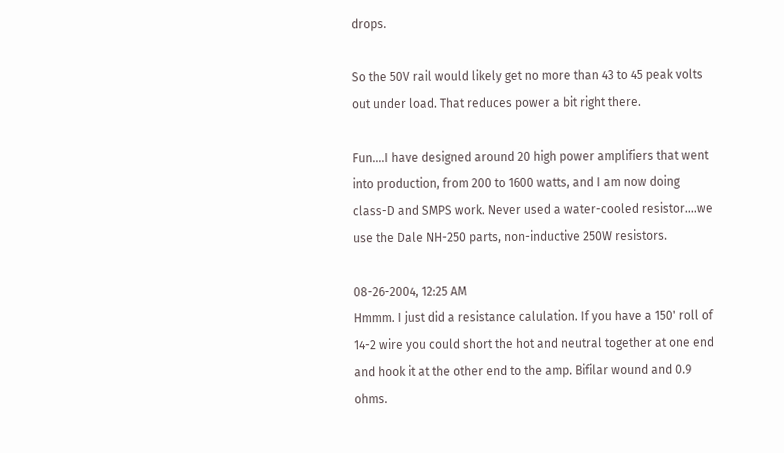drops.

So the 50V rail would likely get no more than 43 to 45 peak volts out under load. That reduces power a bit right there.

Fun....I have designed around 20 high power amplifiers that went into production, from 200 to 1600 watts, and I am now doing class-D and SMPS work. Never used a water-cooled resistor....we use the Dale NH-250 parts, non-inductive 250W resistors.

08-26-2004, 12:25 AM
Hmmm. I just did a resistance calulation. If you have a 150' roll of 14-2 wire you could short the hot and neutral together at one end and hook it at the other end to the amp. Bifilar wound and 0.9 ohms.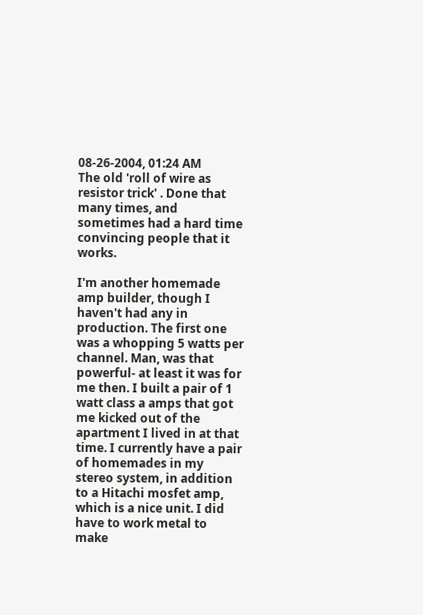08-26-2004, 01:24 AM
The old 'roll of wire as resistor trick' . Done that many times, and sometimes had a hard time convincing people that it works.

I'm another homemade amp builder, though I haven't had any in production. The first one was a whopping 5 watts per channel. Man, was that powerful- at least it was for me then. I built a pair of 1 watt class a amps that got me kicked out of the apartment I lived in at that time. I currently have a pair of homemades in my stereo system, in addition to a Hitachi mosfet amp, which is a nice unit. I did have to work metal to make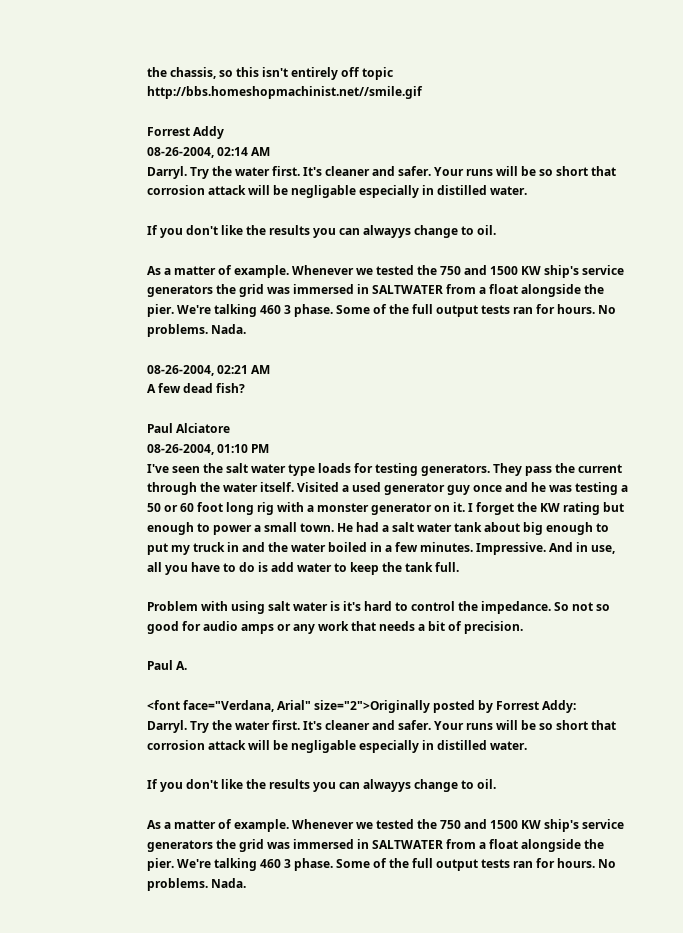the chassis, so this isn't entirely off topic http://bbs.homeshopmachinist.net//smile.gif

Forrest Addy
08-26-2004, 02:14 AM
Darryl. Try the water first. It's cleaner and safer. Your runs will be so short that corrosion attack will be negligable especially in distilled water.

If you don't like the results you can alwayys change to oil.

As a matter of example. Whenever we tested the 750 and 1500 KW ship's service generators the grid was immersed in SALTWATER from a float alongside the pier. We're talking 460 3 phase. Some of the full output tests ran for hours. No problems. Nada.

08-26-2004, 02:21 AM
A few dead fish?

Paul Alciatore
08-26-2004, 01:10 PM
I've seen the salt water type loads for testing generators. They pass the current through the water itself. Visited a used generator guy once and he was testing a 50 or 60 foot long rig with a monster generator on it. I forget the KW rating but enough to power a small town. He had a salt water tank about big enough to put my truck in and the water boiled in a few minutes. Impressive. And in use, all you have to do is add water to keep the tank full.

Problem with using salt water is it's hard to control the impedance. So not so good for audio amps or any work that needs a bit of precision.

Paul A.

<font face="Verdana, Arial" size="2">Originally posted by Forrest Addy:
Darryl. Try the water first. It's cleaner and safer. Your runs will be so short that corrosion attack will be negligable especially in distilled water.

If you don't like the results you can alwayys change to oil.

As a matter of example. Whenever we tested the 750 and 1500 KW ship's service generators the grid was immersed in SALTWATER from a float alongside the pier. We're talking 460 3 phase. Some of the full output tests ran for hours. No problems. Nada.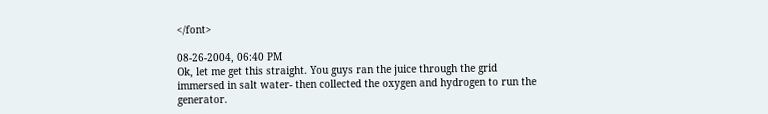</font>

08-26-2004, 06:40 PM
Ok, let me get this straight. You guys ran the juice through the grid immersed in salt water- then collected the oxygen and hydrogen to run the generator.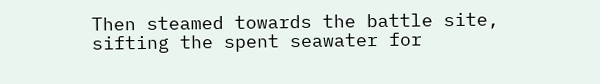Then steamed towards the battle site, sifting the spent seawater for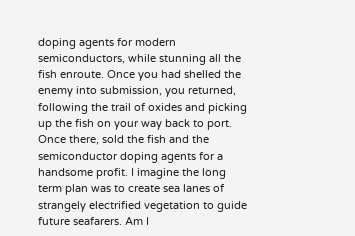doping agents for modern semiconductors, while stunning all the fish enroute. Once you had shelled the enemy into submission, you returned, following the trail of oxides and picking up the fish on your way back to port. Once there, sold the fish and the semiconductor doping agents for a handsome profit. I imagine the long term plan was to create sea lanes of strangely electrified vegetation to guide future seafarers. Am I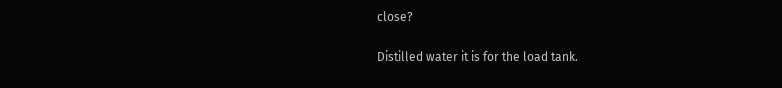close?

Distilled water it is for the load tank.